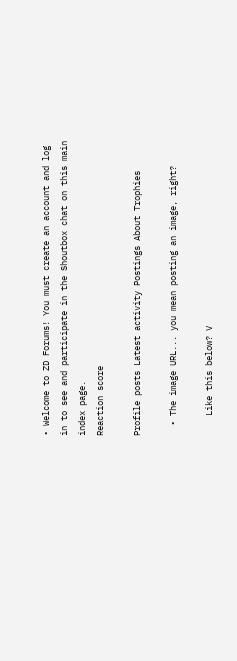• Welcome to ZD Forums! You must create an account and log in to see and participate in the Shoutbox chat on this main index page.
Reaction score

Profile posts Latest activity Postings About Trophies

  • The image URL... you mean posting an image, right?

    Like this below? V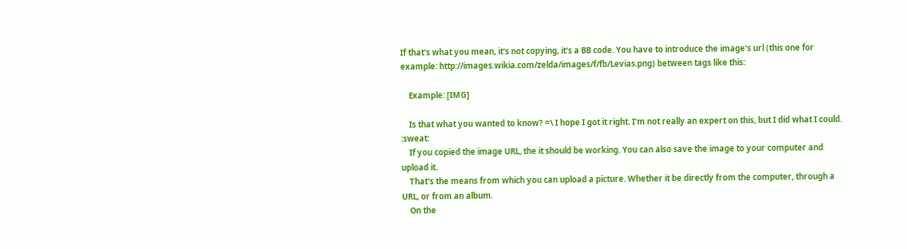If that's what you mean, it's not copying, it's a BB code. You have to introduce the image's url (this one for example: http://images.wikia.com/zelda/images/f/fb/Levias.png) between tags like this:

    Example: [IMG]

    Is that what you wanted to know? =\ I hope I got it right. I'm not really an expert on this, but I did what I could. :sweat:
    If you copied the image URL, the it should be working. You can also save the image to your computer and upload it.
    That's the means from which you can upload a picture. Whether it be directly from the computer, through a URL, or from an album.
    On the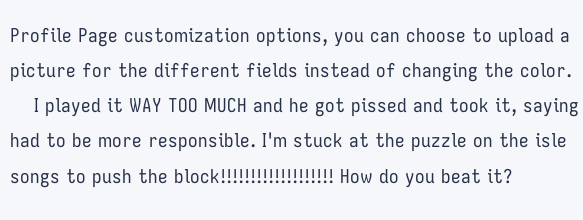Profile Page customization options, you can choose to upload a picture for the different fields instead of changing the color.
    I played it WAY TOO MUCH and he got pissed and took it, saying had to be more responsible. I'm stuck at the puzzle on the isle songs to push the block!!!!!!!!!!!!!!!!!!! How do you beat it?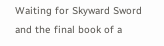Waiting for Skyward Sword and the final book of a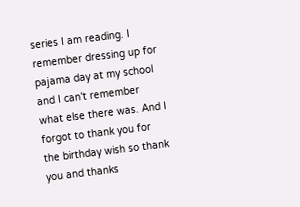series I am reading. I remember dressing up for pajama day at my school and I can't remember what else there was. And I forgot to thank you for the birthday wish so thank you and thanks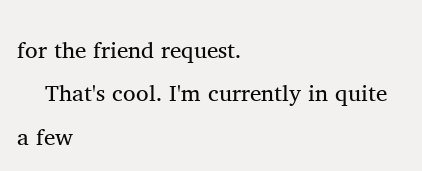for the friend request.
    That's cool. I'm currently in quite a few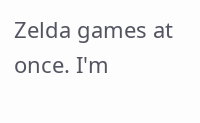Zelda games at once. I'm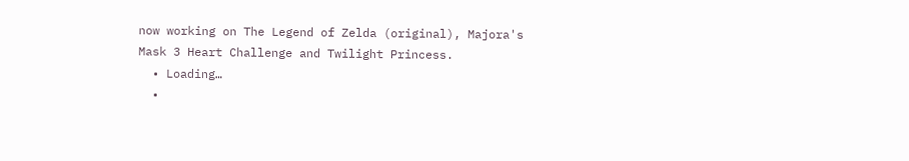now working on The Legend of Zelda (original), Majora's Mask 3 Heart Challenge and Twilight Princess.
  • Loading…
  •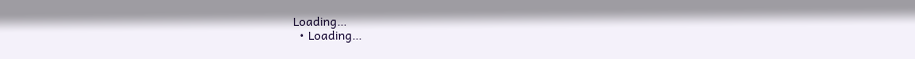Loading…
  • Loading…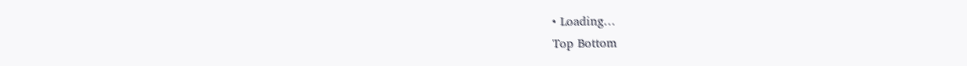• Loading…
Top Bottom